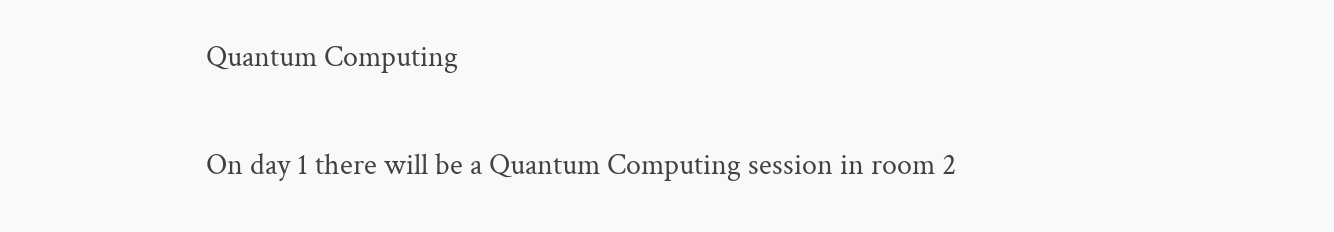Quantum Computing

On day 1 there will be a Quantum Computing session in room 2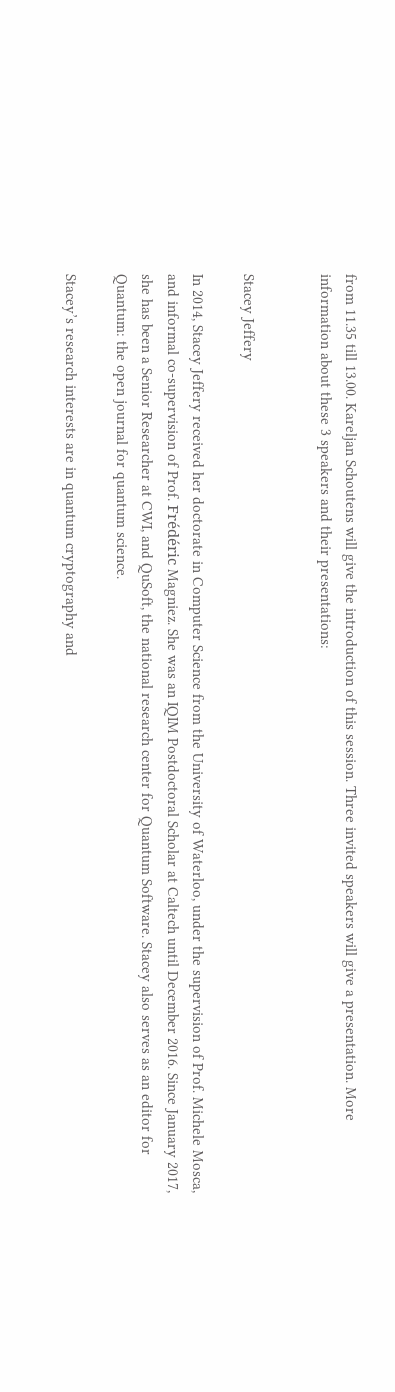from 11.35 till 13.00. Kareljan Schoutens will give the introduction of this session. Three invited speakers will give a presentation. More information about these 3 speakers and their presentations:


Stacey Jeffery

In 2014, Stacey Jeffery received her doctorate in Computer Science from the University of Waterloo, under the supervision of Prof. Michele Mosca, and informal co-supervision of Prof. Frédéric Magniez. She was an IQIM Postdoctoral Scholar at Caltech until December 2016. Since January 2017, she has been a Senior Researcher at CWI, and QuSoft, the national research center for Quantum Software. Stacey also serves as an editor for Quantum: the open journal for quantum science.

Stacey’s research interests are in quantum cryptography and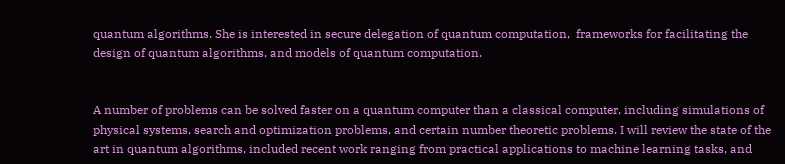quantum algorithms. She is interested in secure delegation of quantum computation,  frameworks for facilitating the design of quantum algorithms, and models of quantum computation.


A number of problems can be solved faster on a quantum computer than a classical computer, including simulations of physical systems, search and optimization problems, and certain number theoretic problems. I will review the state of the art in quantum algorithms, included recent work ranging from practical applications to machine learning tasks, and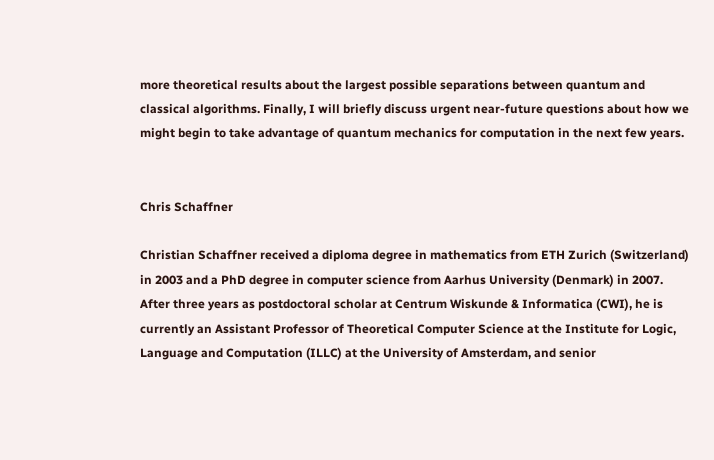more theoretical results about the largest possible separations between quantum and classical algorithms. Finally, I will briefly discuss urgent near-future questions about how we might begin to take advantage of quantum mechanics for computation in the next few years.


Chris Schaffner

Christian Schaffner received a diploma degree in mathematics from ETH Zurich (Switzerland) in 2003 and a PhD degree in computer science from Aarhus University (Denmark) in 2007. After three years as postdoctoral scholar at Centrum Wiskunde & Informatica (CWI), he is currently an Assistant Professor of Theoretical Computer Science at the Institute for Logic, Language and Computation (ILLC) at the University of Amsterdam, and senior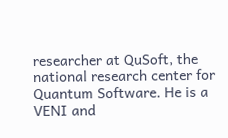researcher at QuSoft, the national research center for Quantum Software. He is a VENI and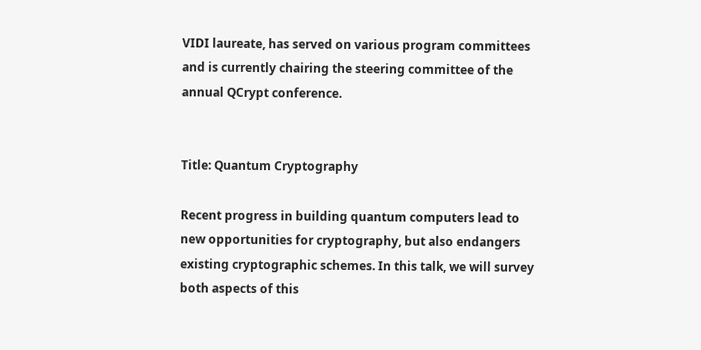VIDI laureate, has served on various program committees and is currently chairing the steering committee of the annual QCrypt conference.


Title: Quantum Cryptography

Recent progress in building quantum computers lead to new opportunities for cryptography, but also endangers existing cryptographic schemes. In this talk, we will survey both aspects of this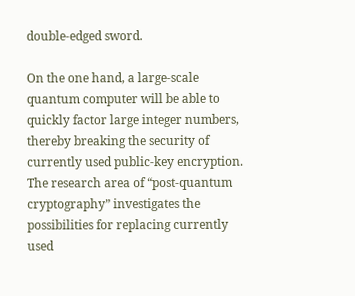double-edged sword.

On the one hand, a large-scale quantum computer will be able to quickly factor large integer numbers, thereby breaking the security of currently used public-key encryption. The research area of “post-quantum cryptography” investigates the possibilities for replacing currently used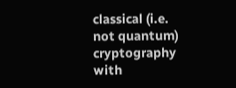classical (i.e. not quantum) cryptography with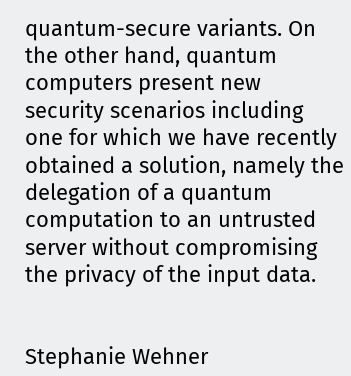quantum-secure variants. On the other hand, quantum computers present new security scenarios including one for which we have recently obtained a solution, namely the delegation of a quantum computation to an untrusted server without compromising the privacy of the input data.


Stephanie Wehner